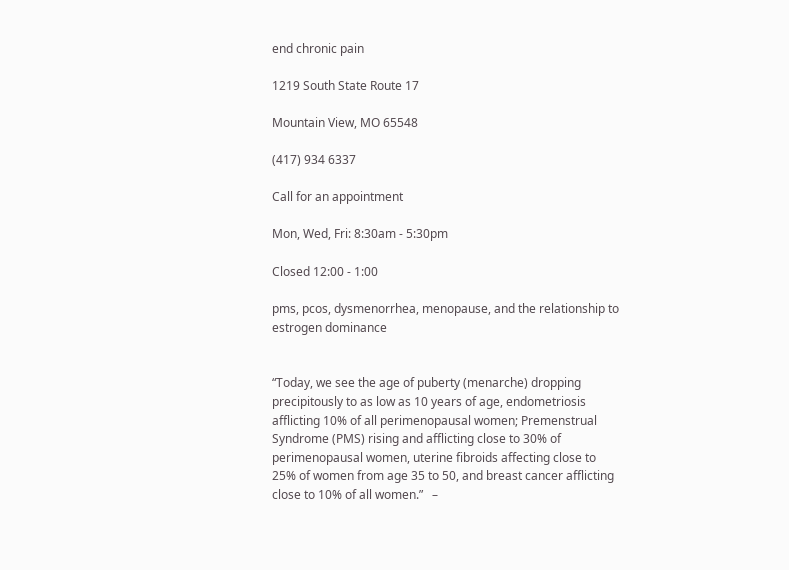end chronic pain

1219 South State Route 17

Mountain View, MO 65548

(417) 934 6337

Call for an appointment

Mon, Wed, Fri: 8:30am - 5:30pm

Closed 12:00 - 1:00

pms, pcos, dysmenorrhea, menopause, and the relationship to estrogen dominance


“Today, we see the age of puberty (menarche) dropping precipitously to as low as 10 years of age, endometriosis afflicting 10% of all perimenopausal women; Premenstrual Syndrome (PMS) rising and afflicting close to 30% of perimenopausal women, uterine fibroids affecting close to 25% of women from age 35 to 50, and breast cancer afflicting close to 10% of all women.”   –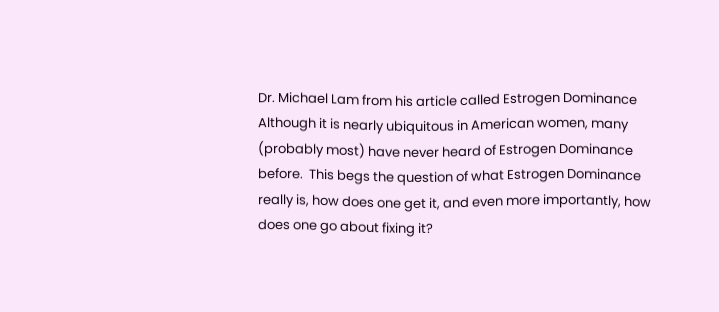Dr. Michael Lam from his article called Estrogen Dominance
Although it is nearly ubiquitous in American women, many (probably most) have never heard of Estrogen Dominance before.  This begs the question of what Estrogen Dominance really is, how does one get it, and even more importantly, how does one go about fixing it?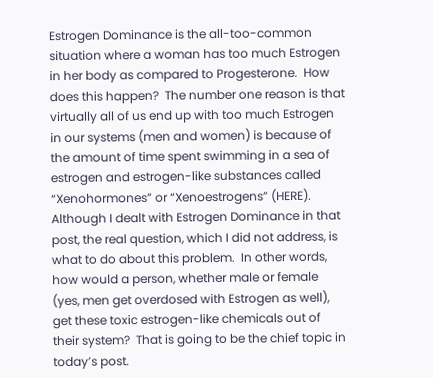Estrogen Dominance is the all-too-common situation where a woman has too much Estrogen in her body as compared to Progesterone.  How does this happen?  The number one reason is that virtually all of us end up with too much Estrogen in our systems (men and women) is because of the amount of time spent swimming in a sea of estrogen and estrogen-like substances called “Xenohormones” or “Xenoestrogens” (HERE).   Although I dealt with Estrogen Dominance in that post, the real question, which I did not address, is what to do about this problem.  In other words, how would a person, whether male or female (yes, men get overdosed with Estrogen as well), get these toxic estrogen-like chemicals out of their system?  That is going to be the chief topic in today’s post.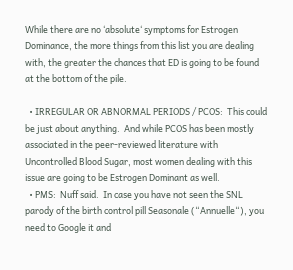While there are no ‘absolute‘ symptoms for Estrogen Dominance, the more things from this list you are dealing with, the greater the chances that ED is going to be found at the bottom of the pile.

  • IRREGULAR OR ABNORMAL PERIODS / PCOS:  This could be just about anything.  And while PCOS has been mostly associated in the peer-reviewed literature with Uncontrolled Blood Sugar, most women dealing with this issue are going to be Estrogen Dominant as well.
  • PMS:  Nuff said.  In case you have not seen the SNL parody of the birth control pill Seasonale (“Annuelle“), you need to Google it and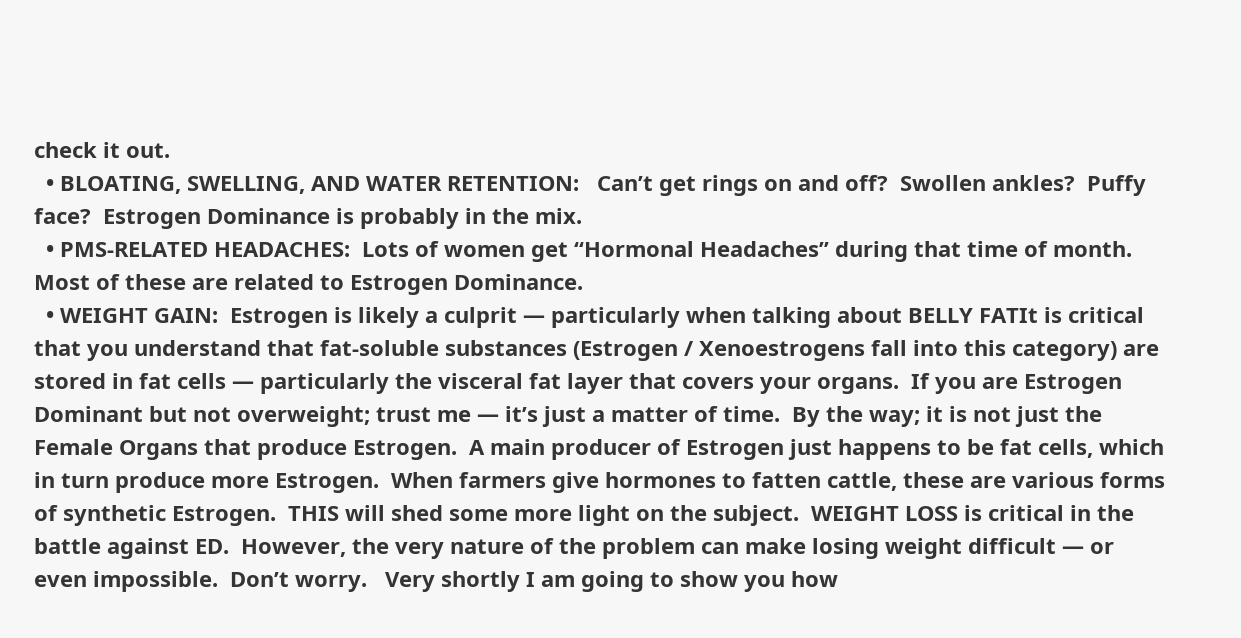check it out.
  • BLOATING, SWELLING, AND WATER RETENTION:   Can’t get rings on and off?  Swollen ankles?  Puffy face?  Estrogen Dominance is probably in the mix.
  • PMS-RELATED HEADACHES:  Lots of women get “Hormonal Headaches” during that time of month.  Most of these are related to Estrogen Dominance.
  • WEIGHT GAIN:  Estrogen is likely a culprit — particularly when talking about BELLY FATIt is critical that you understand that fat-soluble substances (Estrogen / Xenoestrogens fall into this category) are stored in fat cells — particularly the visceral fat layer that covers your organs.  If you are Estrogen Dominant but not overweight; trust me — it’s just a matter of time.  By the way; it is not just the Female Organs that produce Estrogen.  A main producer of Estrogen just happens to be fat cells, which in turn produce more Estrogen.  When farmers give hormones to fatten cattle, these are various forms of synthetic Estrogen.  THIS will shed some more light on the subject.  WEIGHT LOSS is critical in the battle against ED.  However, the very nature of the problem can make losing weight difficult — or even impossible.  Don’t worry.   Very shortly I am going to show you how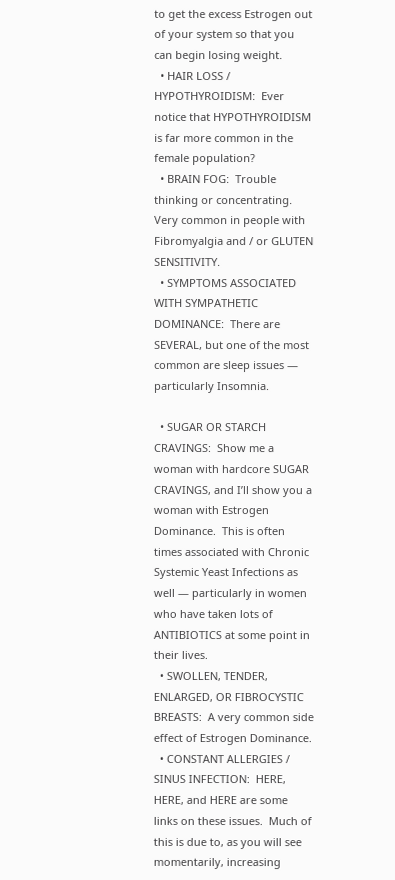to get the excess Estrogen out of your system so that you can begin losing weight.
  • HAIR LOSS / HYPOTHYROIDISM:  Ever notice that HYPOTHYROIDISM is far more common in the female population?
  • BRAIN FOG:  Trouble thinking or concentrating.  Very common in people with Fibromyalgia and / or GLUTEN SENSITIVITY.
  • SYMPTOMS ASSOCIATED WITH SYMPATHETIC DOMINANCE:  There are SEVERAL, but one of the most common are sleep issues — particularly Insomnia.

  • SUGAR OR STARCH CRAVINGS:  Show me a woman with hardcore SUGAR CRAVINGS, and I’ll show you a woman with Estrogen Dominance.  This is often times associated with Chronic Systemic Yeast Infections as well — particularly in women who have taken lots of ANTIBIOTICS at some point in their lives.
  • SWOLLEN, TENDER, ENLARGED, OR FIBROCYSTIC BREASTS:  A very common side effect of Estrogen Dominance.
  • CONSTANT ALLERGIES / SINUS INFECTION:  HERE, HERE, and HERE are some links on these issues.  Much of this is due to, as you will see momentarily, increasing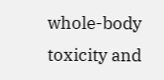whole-body toxicity and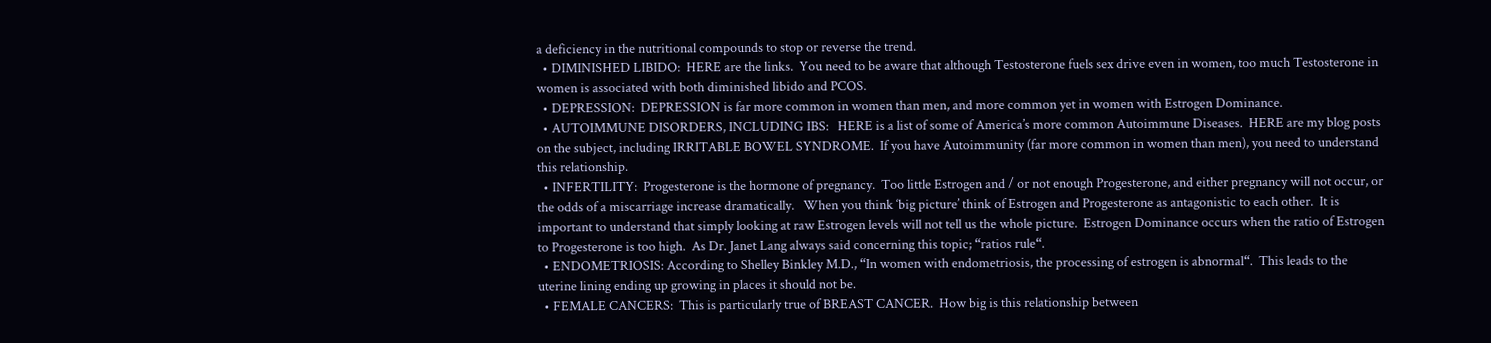a deficiency in the nutritional compounds to stop or reverse the trend.
  • DIMINISHED LIBIDO:  HERE are the links.  You need to be aware that although Testosterone fuels sex drive even in women, too much Testosterone in women is associated with both diminished libido and PCOS.
  • DEPRESSION:  DEPRESSION is far more common in women than men, and more common yet in women with Estrogen Dominance.
  • AUTOIMMUNE DISORDERS, INCLUDING IBS:   HERE is a list of some of America’s more common Autoimmune Diseases.  HERE are my blog posts on the subject, including IRRITABLE BOWEL SYNDROME.  If you have Autoimmunity (far more common in women than men), you need to understand this relationship.
  • INFERTILITY:  Progesterone is the hormone of pregnancy.  Too little Estrogen and / or not enough Progesterone, and either pregnancy will not occur, or the odds of a miscarriage increase dramatically.   When you think ‘big picture’ think of Estrogen and Progesterone as antagonistic to each other.  It is important to understand that simply looking at raw Estrogen levels will not tell us the whole picture.  Estrogen Dominance occurs when the ratio of Estrogen to Progesterone is too high.  As Dr. Janet Lang always said concerning this topic; “ratios rule“.
  • ENDOMETRIOSIS: According to Shelley Binkley M.D., “In women with endometriosis, the processing of estrogen is abnormal“.  This leads to the uterine lining ending up growing in places it should not be.
  • FEMALE CANCERS:  This is particularly true of BREAST CANCER.  How big is this relationship between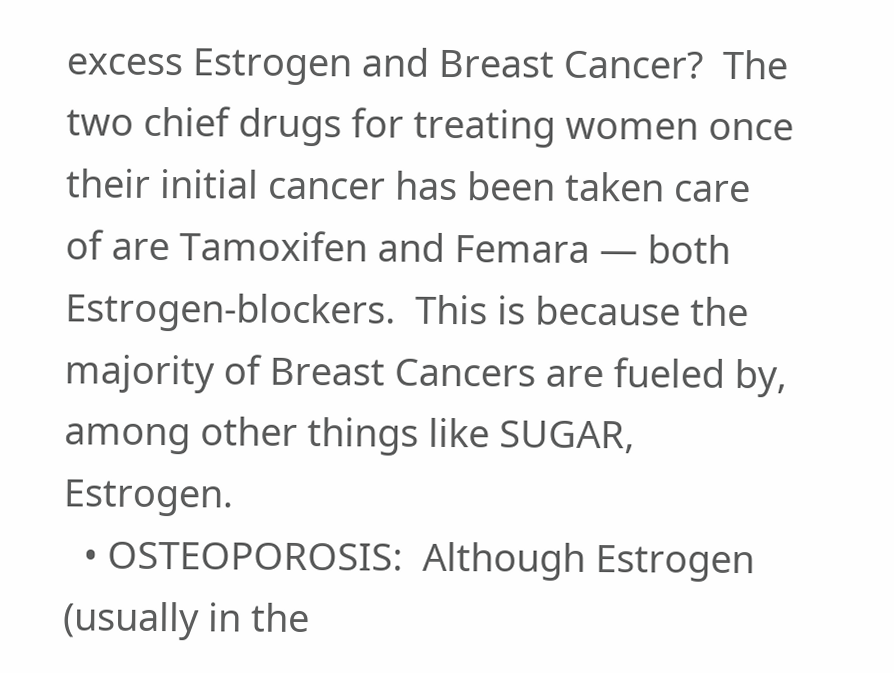excess Estrogen and Breast Cancer?  The two chief drugs for treating women once their initial cancer has been taken care of are Tamoxifen and Femara — both Estrogen-blockers.  This is because the majority of Breast Cancers are fueled by, among other things like SUGAR, Estrogen.
  • OSTEOPOROSIS:  Although Estrogen (usually in the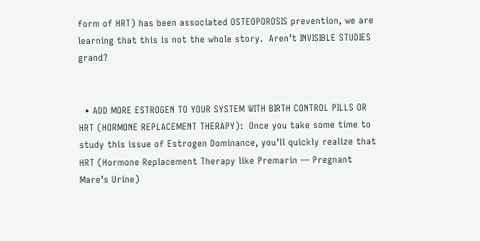form of HRT) has been associated OSTEOPOROSIS prevention, we are learning that this is not the whole story.  Aren’t INVISIBLE STUDIES grand?


  • ADD MORE ESTROGEN TO YOUR SYSTEM WITH BIRTH CONTROL PILLS OR HRT (HORMONE REPLACEMENT THERAPY):  Once you take some time to study this issue of Estrogen Dominance, you’ll quickly realize that HRT (Hormone Replacement Therapy like Premarin — Pregnant Mare’s Urine)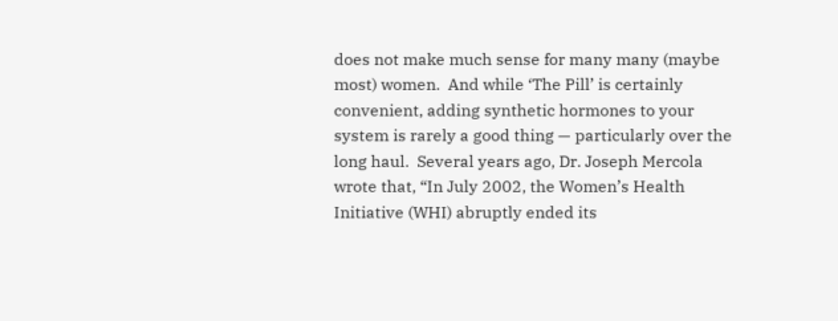does not make much sense for many many (maybe most) women.  And while ‘The Pill’ is certainly convenient, adding synthetic hormones to your system is rarely a good thing — particularly over the long haul.  Several years ago, Dr. Joseph Mercola wrote that, “In July 2002, the Women’s Health Initiative (WHI) abruptly ended its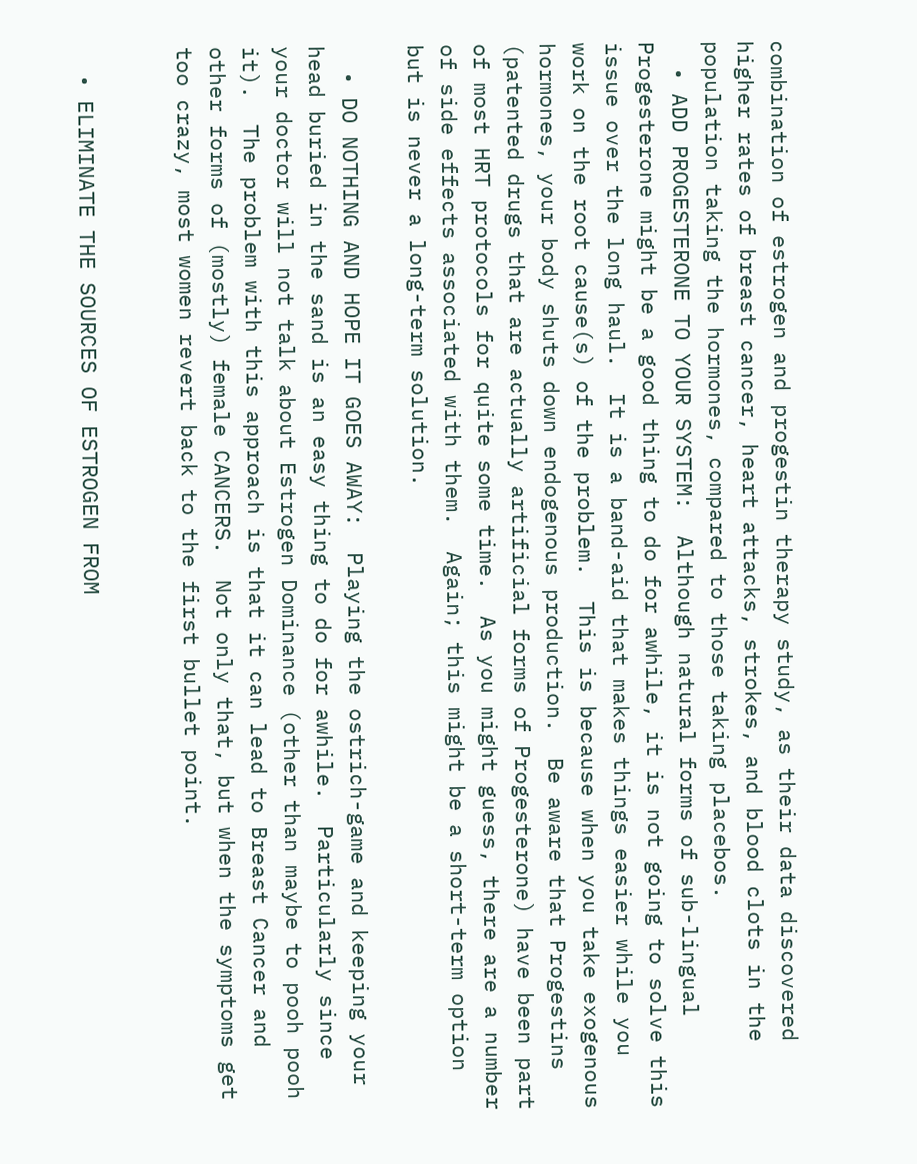combination of estrogen and progestin therapy study, as their data discovered higher rates of breast cancer, heart attacks, strokes, and blood clots in the population taking the hormones, compared to those taking placebos.
  • ADD PROGESTERONE TO YOUR SYSTEM:  Although natural forms of sub-lingual Progesterone might be a good thing to do for awhile, it is not going to solve this issue over the long haul.  It is a band-aid that makes things easier while you work on the root cause(s) of the problem.  This is because when you take exogenous hormones, your body shuts down endogenous production.  Be aware that Progestins (patented drugs that are actually artificial forms of Progesterone) have been part of most HRT protocols for quite some time.  As you might guess, there are a number of side effects associated with them.  Again; this might be a short-term option but is never a long-term solution.

  • DO NOTHING AND HOPE IT GOES AWAY:  Playing the ostrich-game and keeping your head buried in the sand is an easy thing to do for awhile.  Particularly since your doctor will not talk about Estrogen Dominance (other than maybe to pooh pooh it).  The problem with this approach is that it can lead to Breast Cancer and other forms of (mostly) female CANCERS.  Not only that, but when the symptoms get too crazy, most women revert back to the first bullet point.


  • ELIMINATE THE SOURCES OF ESTROGEN FROM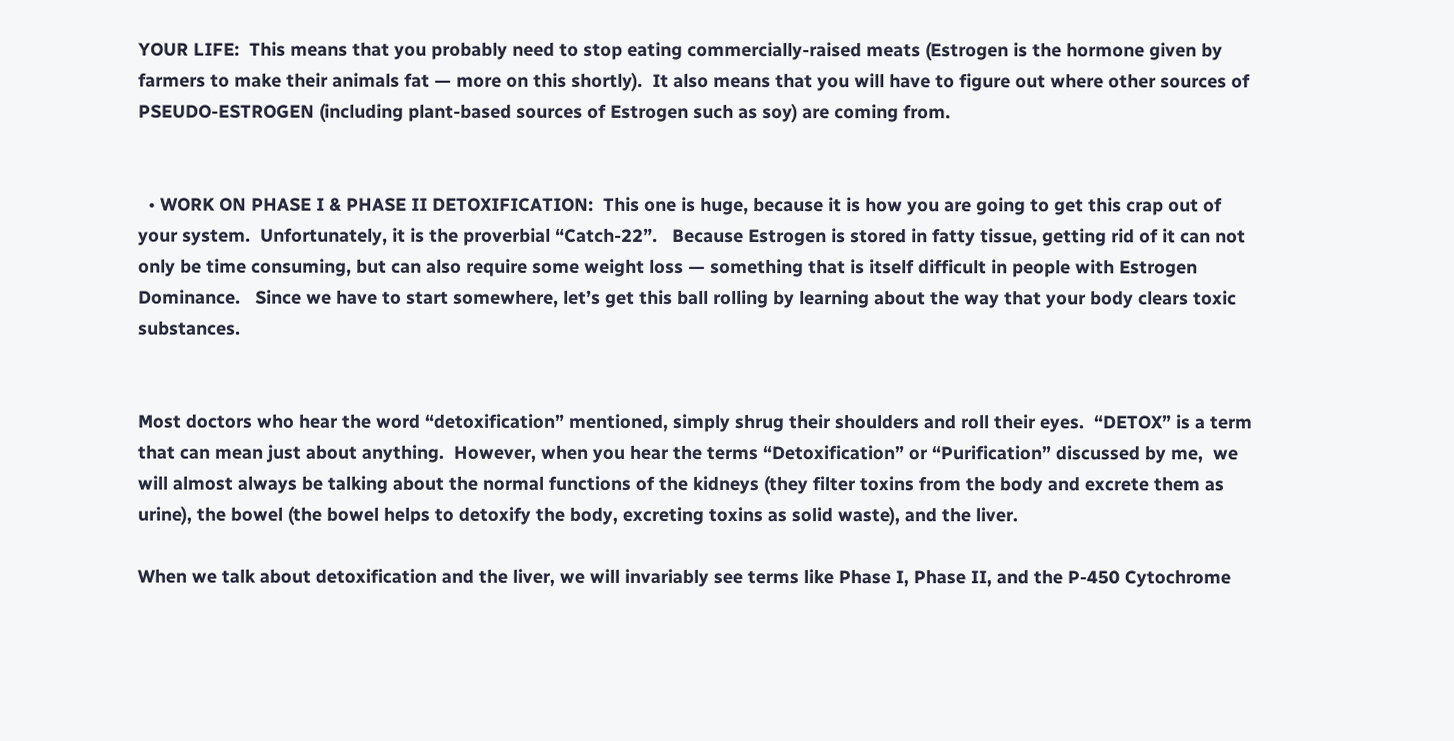YOUR LIFE:  This means that you probably need to stop eating commercially-raised meats (Estrogen is the hormone given by farmers to make their animals fat — more on this shortly).  It also means that you will have to figure out where other sources of PSEUDO-ESTROGEN (including plant-based sources of Estrogen such as soy) are coming from.


  • WORK ON PHASE I & PHASE II DETOXIFICATION:  This one is huge, because it is how you are going to get this crap out of your system.  Unfortunately, it is the proverbial “Catch-22”.   Because Estrogen is stored in fatty tissue, getting rid of it can not only be time consuming, but can also require some weight loss — something that is itself difficult in people with Estrogen Dominance.   Since we have to start somewhere, let’s get this ball rolling by learning about the way that your body clears toxic substances.


Most doctors who hear the word “detoxification” mentioned, simply shrug their shoulders and roll their eyes.  “DETOX” is a term that can mean just about anything.  However, when you hear the terms “Detoxification” or “Purification” discussed by me,  we will almost always be talking about the normal functions of the kidneys (they filter toxins from the body and excrete them as urine), the bowel (the bowel helps to detoxify the body, excreting toxins as solid waste), and the liver.

When we talk about detoxification and the liver, we will invariably see terms like Phase I, Phase II, and the P-450 Cytochrome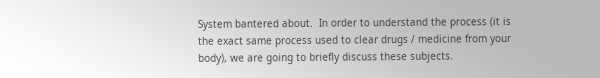System bantered about.  In order to understand the process (it is the exact same process used to clear drugs / medicine from your body), we are going to briefly discuss these subjects.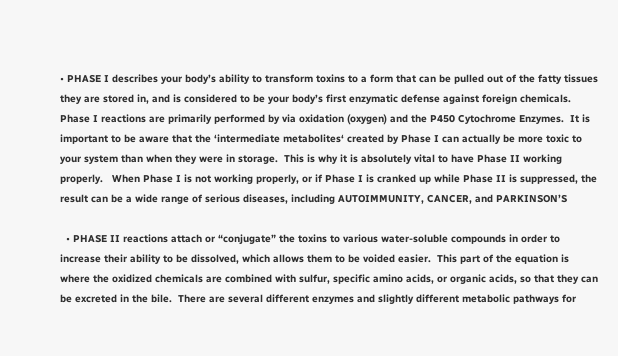• PHASE I describes your body’s ability to transform toxins to a form that can be pulled out of the fatty tissues they are stored in, and is considered to be your body’s first enzymatic defense against foreign chemicals.    Phase I reactions are primarily performed by via oxidation (oxygen) and the P450 Cytochrome Enzymes.  It is important to be aware that the ‘intermediate metabolites‘ created by Phase I can actually be more toxic to your system than when they were in storage.  This is why it is absolutely vital to have Phase II working properly.   When Phase I is not working properly, or if Phase I is cranked up while Phase II is suppressed, the result can be a wide range of serious diseases, including AUTOIMMUNITY, CANCER, and PARKINSON’S

  • PHASE II reactions attach or “conjugate” the toxins to various water-soluble compounds in order to increase their ability to be dissolved, which allows them to be voided easier.  This part of the equation is where the oxidized chemicals are combined with sulfur, specific amino acids, or organic acids, so that they can be excreted in the bile.  There are several different enzymes and slightly different metabolic pathways for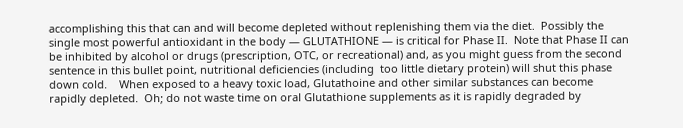accomplishing this that can and will become depleted without replenishing them via the diet.  Possibly the single most powerful antioxidant in the body — GLUTATHIONE — is critical for Phase II.  Note that Phase II can be inhibited by alcohol or drugs (prescription, OTC, or recreational) and, as you might guess from the second sentence in this bullet point, nutritional deficiencies (including  too little dietary protein) will shut this phase down cold.    When exposed to a heavy toxic load, Glutathoine and other similar substances can become rapidly depleted.  Oh; do not waste time on oral Glutathione supplements as it is rapidly degraded by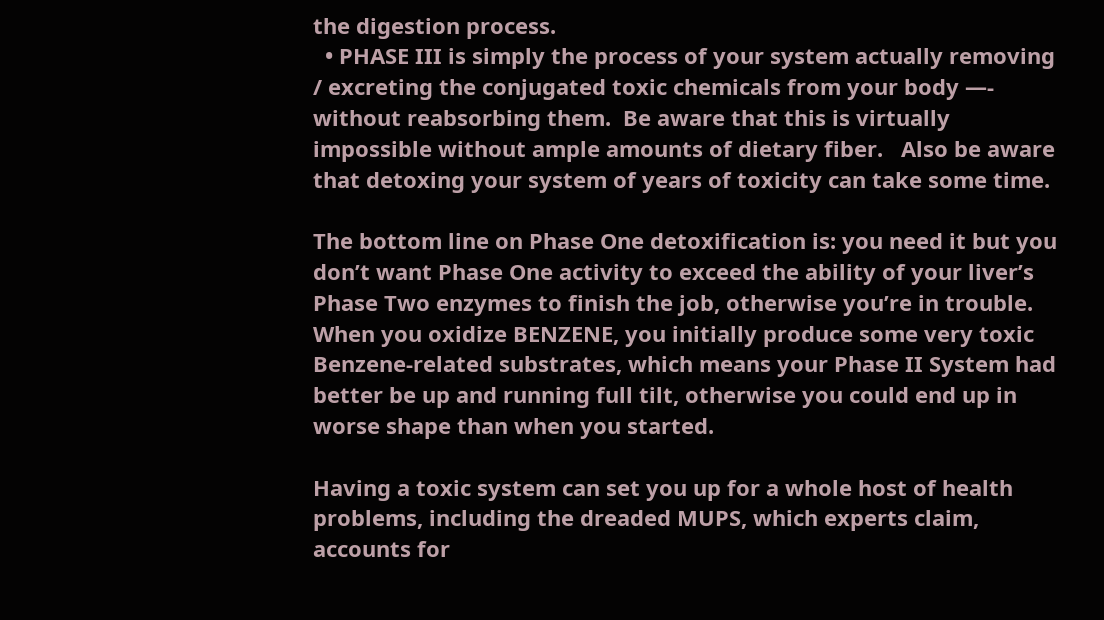the digestion process.
  • PHASE III is simply the process of your system actually removing / excreting the conjugated toxic chemicals from your body —- without reabsorbing them.  Be aware that this is virtually impossible without ample amounts of dietary fiber.   Also be aware that detoxing your system of years of toxicity can take some time.

The bottom line on Phase One detoxification is: you need it but you don’t want Phase One activity to exceed the ability of your liver’s Phase Two enzymes to finish the job, otherwise you’re in trouble.  When you oxidize BENZENE, you initially produce some very toxic Benzene-related substrates, which means your Phase II System had better be up and running full tilt, otherwise you could end up in worse shape than when you started.

Having a toxic system can set you up for a whole host of health problems, including the dreaded MUPS, which experts claim, accounts for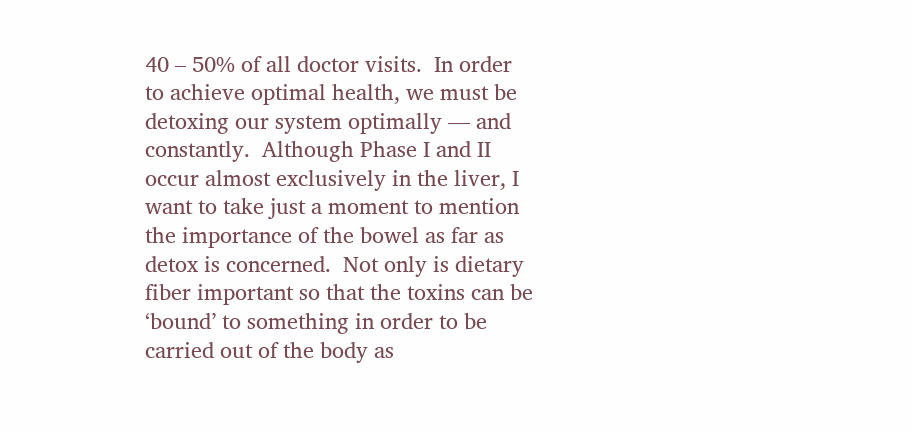40 – 50% of all doctor visits.  In order to achieve optimal health, we must be detoxing our system optimally — and constantly.  Although Phase I and II occur almost exclusively in the liver, I want to take just a moment to mention the importance of the bowel as far as detox is concerned.  Not only is dietary fiber important so that the toxins can be ‘bound’ to something in order to be carried out of the body as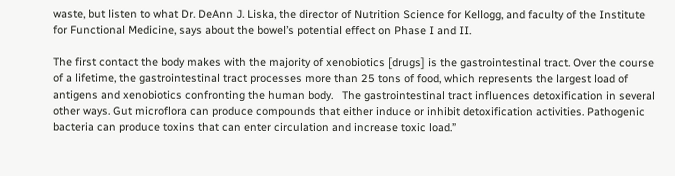waste, but listen to what Dr. DeAnn J. Liska, the director of Nutrition Science for Kellogg, and faculty of the Institute for Functional Medicine, says about the bowel’s potential effect on Phase I and II.

The first contact the body makes with the majority of xenobiotics [drugs] is the gastrointestinal tract. Over the course of a lifetime, the gastrointestinal tract processes more than 25 tons of food, which represents the largest load of antigens and xenobiotics confronting the human body.   The gastrointestinal tract influences detoxification in several other ways. Gut microflora can produce compounds that either induce or inhibit detoxification activities. Pathogenic bacteria can produce toxins that can enter circulation and increase toxic load.”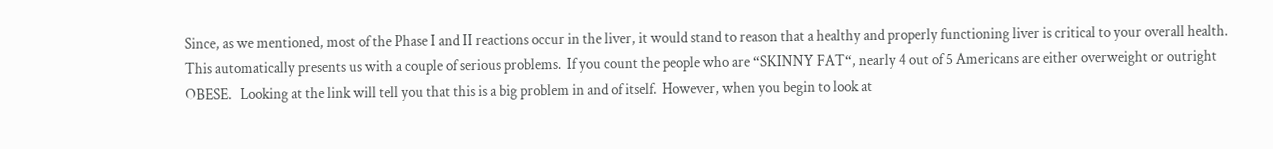Since, as we mentioned, most of the Phase I and II reactions occur in the liver, it would stand to reason that a healthy and properly functioning liver is critical to your overall health. This automatically presents us with a couple of serious problems.  If you count the people who are “SKINNY FAT“, nearly 4 out of 5 Americans are either overweight or outright OBESE.   Looking at the link will tell you that this is a big problem in and of itself.  However, when you begin to look at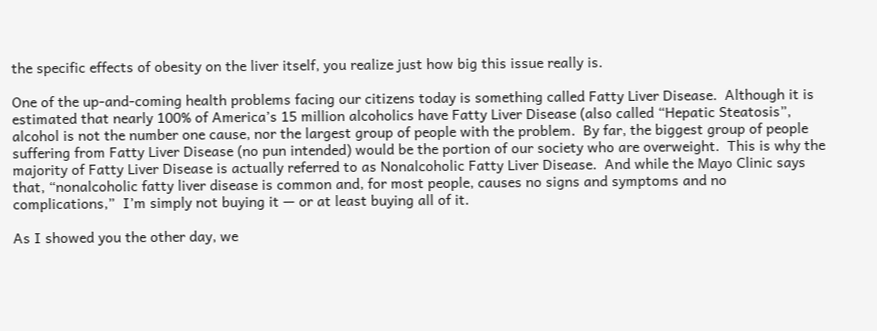the specific effects of obesity on the liver itself, you realize just how big this issue really is.

One of the up-and-coming health problems facing our citizens today is something called Fatty Liver Disease.  Although it is estimated that nearly 100% of America’s 15 million alcoholics have Fatty Liver Disease (also called “Hepatic Steatosis”, alcohol is not the number one cause, nor the largest group of people with the problem.  By far, the biggest group of people suffering from Fatty Liver Disease (no pun intended) would be the portion of our society who are overweight.  This is why the majority of Fatty Liver Disease is actually referred to as Nonalcoholic Fatty Liver Disease.  And while the Mayo Clinic says that, “nonalcoholic fatty liver disease is common and, for most people, causes no signs and symptoms and no complications,”  I’m simply not buying it — or at least buying all of it.

As I showed you the other day, we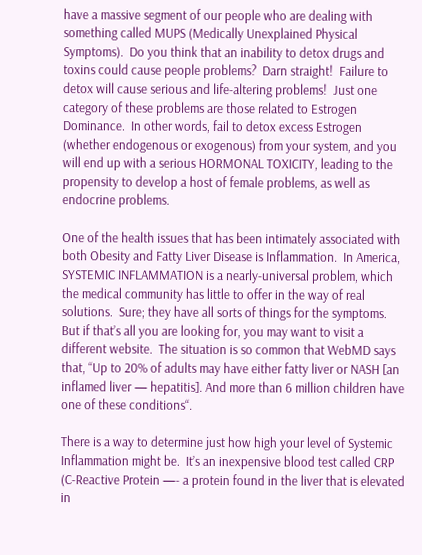have a massive segment of our people who are dealing with something called MUPS (Medically Unexplained Physical Symptoms).  Do you think that an inability to detox drugs and toxins could cause people problems?  Darn straight!  Failure to detox will cause serious and life-altering problems!  Just one category of these problems are those related to Estrogen Dominance.  In other words, fail to detox excess Estrogen (whether endogenous or exogenous) from your system, and you will end up with a serious HORMONAL TOXICITY, leading to the propensity to develop a host of female problems, as well as endocrine problems.

One of the health issues that has been intimately associated with both Obesity and Fatty Liver Disease is Inflammation.  In America, SYSTEMIC INFLAMMATION is a nearly-universal problem, which the medical community has little to offer in the way of real solutions.  Sure; they have all sorts of things for the symptoms.  But if that’s all you are looking for, you may want to visit a different website.  The situation is so common that WebMD says that, “Up to 20% of adults may have either fatty liver or NASH [an inflamed liver — hepatitis]. And more than 6 million children have one of these conditions“.

There is a way to determine just how high your level of Systemic Inflammation might be.  It’s an inexpensive blood test called CRP (C-Reactive Protein —- a protein found in the liver that is elevated in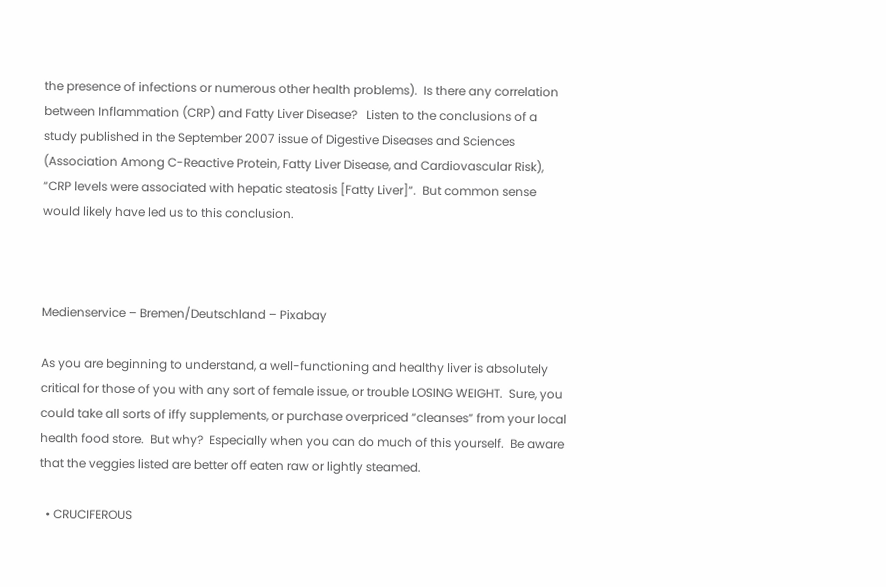the presence of infections or numerous other health problems).  Is there any correlation between Inflammation (CRP) and Fatty Liver Disease?   Listen to the conclusions of a study published in the September 2007 issue of Digestive Diseases and Sciences (Association Among C-Reactive Protein, Fatty Liver Disease, and Cardiovascular Risk), “CRP levels were associated with hepatic steatosis [Fatty Liver]“.  But common sense would likely have led us to this conclusion.



Medienservice – Bremen/Deutschland – Pixabay

As you are beginning to understand, a well-functioning and healthy liver is absolutely critical for those of you with any sort of female issue, or trouble LOSING WEIGHT.  Sure, you could take all sorts of iffy supplements, or purchase overpriced “cleanses” from your local health food store.  But why?  Especially when you can do much of this yourself.  Be aware that the veggies listed are better off eaten raw or lightly steamed.

  • CRUCIFEROUS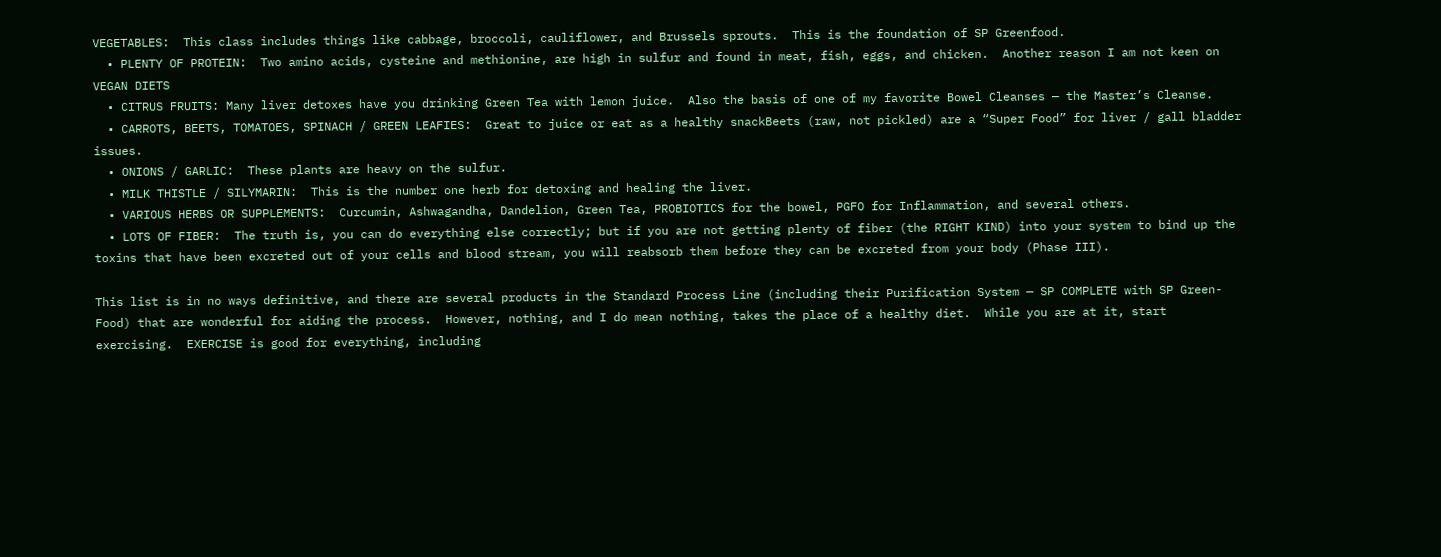VEGETABLES:  This class includes things like cabbage, broccoli, cauliflower, and Brussels sprouts.  This is the foundation of SP Greenfood.
  • PLENTY OF PROTEIN:  Two amino acids, cysteine and methionine, are high in sulfur and found in meat, fish, eggs, and chicken.  Another reason I am not keen on VEGAN DIETS
  • CITRUS FRUITS: Many liver detoxes have you drinking Green Tea with lemon juice.  Also the basis of one of my favorite Bowel Cleanses — the Master’s Cleanse.
  • CARROTS, BEETS, TOMATOES, SPINACH / GREEN LEAFIES:  Great to juice or eat as a healthy snackBeets (raw, not pickled) are a “Super Food” for liver / gall bladder issues.
  • ONIONS / GARLIC:  These plants are heavy on the sulfur.
  • MILK THISTLE / SILYMARIN:  This is the number one herb for detoxing and healing the liver.
  • VARIOUS HERBS OR SUPPLEMENTS:  Curcumin, Ashwagandha, Dandelion, Green Tea, PROBIOTICS for the bowel, PGFO for Inflammation, and several others.
  • LOTS OF FIBER:  The truth is, you can do everything else correctly; but if you are not getting plenty of fiber (the RIGHT KIND) into your system to bind up the toxins that have been excreted out of your cells and blood stream, you will reabsorb them before they can be excreted from your body (Phase III).

This list is in no ways definitive, and there are several products in the Standard Process Line (including their Purification System — SP COMPLETE with SP Green-Food) that are wonderful for aiding the process.  However, nothing, and I do mean nothing, takes the place of a healthy diet.  While you are at it, start exercising.  EXERCISE is good for everything, including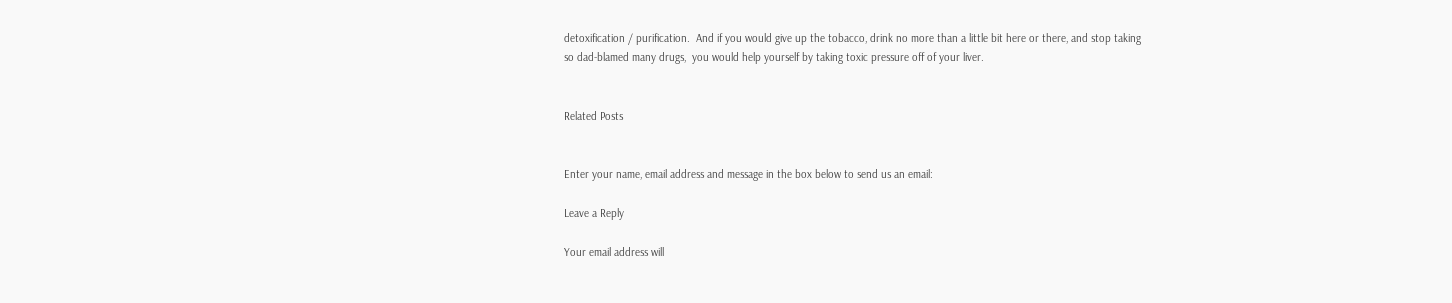detoxification / purification.  And if you would give up the tobacco, drink no more than a little bit here or there, and stop taking so dad-blamed many drugs,  you would help yourself by taking toxic pressure off of your liver.


Related Posts


Enter your name, email address and message in the box below to send us an email:

Leave a Reply

Your email address will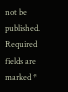not be published. Required fields are marked *